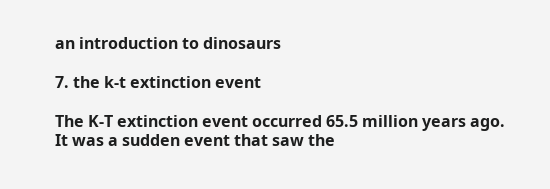an introduction to dinosaurs

7. the k-t extinction event

The K-T extinction event occurred 65.5 million years ago. It was a sudden event that saw the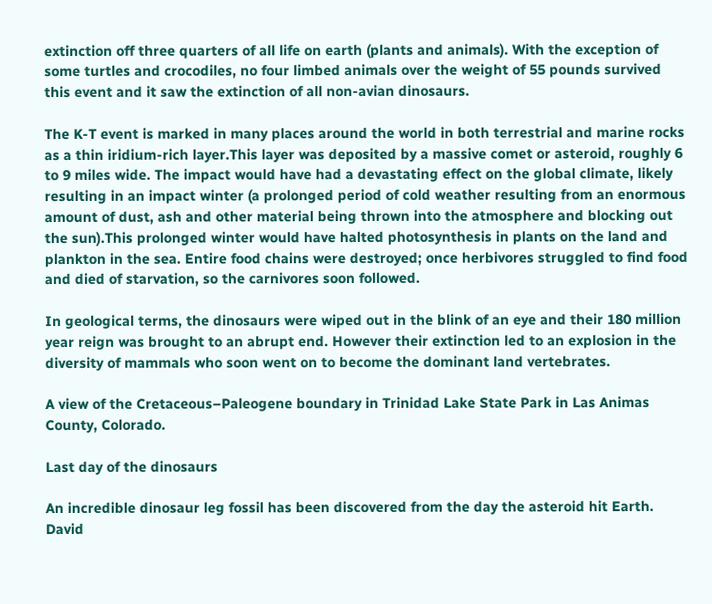extinction off three quarters of all life on earth (plants and animals). With the exception of some turtles and crocodiles, no four limbed animals over the weight of 55 pounds survived this event and it saw the extinction of all non-avian dinosaurs.

The K-T event is marked in many places around the world in both terrestrial and marine rocks as a thin iridium-rich layer.This layer was deposited by a massive comet or asteroid, roughly 6 to 9 miles wide. The impact would have had a devastating effect on the global climate, likely resulting in an impact winter (a prolonged period of cold weather resulting from an enormous amount of dust, ash and other material being thrown into the atmosphere and blocking out the sun).This prolonged winter would have halted photosynthesis in plants on the land and plankton in the sea. Entire food chains were destroyed; once herbivores struggled to find food and died of starvation, so the carnivores soon followed.

In geological terms, the dinosaurs were wiped out in the blink of an eye and their 180 million year reign was brought to an abrupt end. However their extinction led to an explosion in the diversity of mammals who soon went on to become the dominant land vertebrates.

A view of the Cretaceous–Paleogene boundary in Trinidad Lake State Park in Las Animas County, Colorado.

Last day of the dinosaurs

An incredible dinosaur leg fossil has been discovered from the day the asteroid hit Earth. David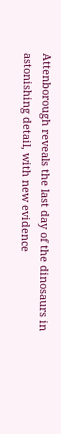Attenborough reveals the last day of the dinosaurs in astonishing detail, with new evidence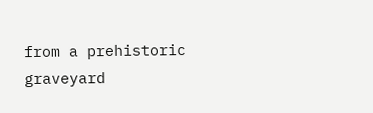from a prehistoric graveyard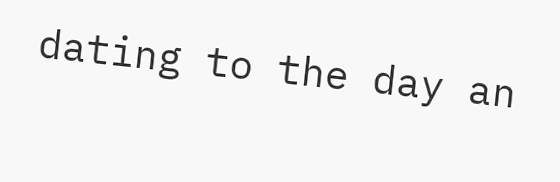dating to the day an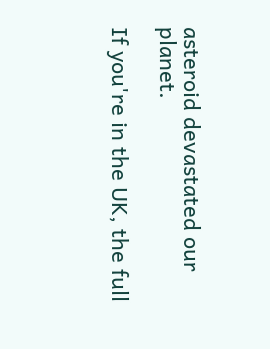asteroid devastated our planet.

If you're in the UK, the full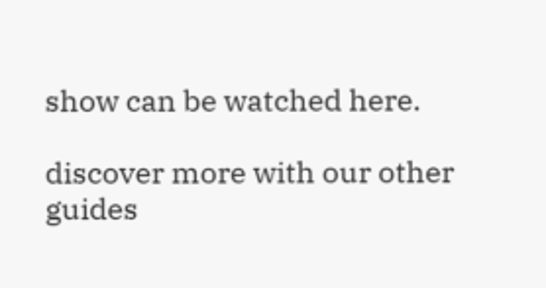show can be watched here.

discover more with our other guides